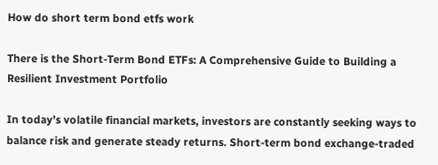How do short term bond etfs work

There is the Short-Term Bond ETFs: A Comprehensive Guide to Building a Resilient Investment Portfolio

In today’s volatile financial markets, investors are constantly seeking ways to balance risk and generate steady returns. Short-term bond exchange-traded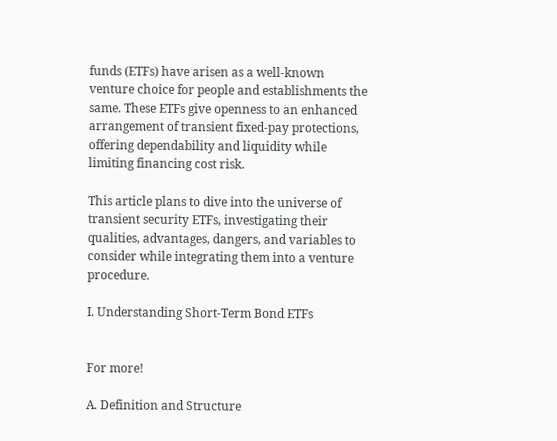funds (ETFs) have arisen as a well-known venture choice for people and establishments the same. These ETFs give openness to an enhanced arrangement of transient fixed-pay protections, offering dependability and liquidity while limiting financing cost risk.

This article plans to dive into the universe of transient security ETFs, investigating their qualities, advantages, dangers, and variables to consider while integrating them into a venture procedure.

I. Understanding Short-Term Bond ETFs


For more!

A. Definition and Structure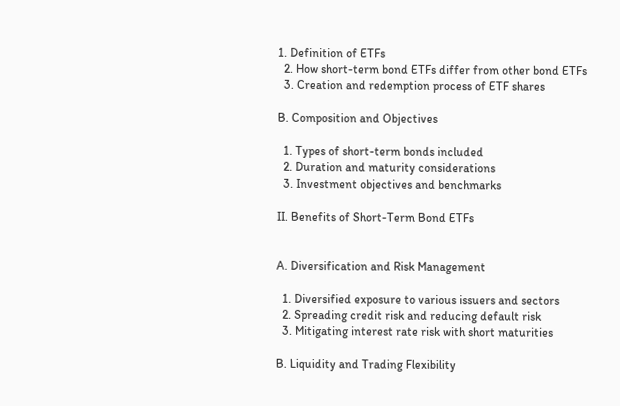1. Definition of ETFs
  2. How short-term bond ETFs differ from other bond ETFs
  3. Creation and redemption process of ETF shares

B. Composition and Objectives

  1. Types of short-term bonds included
  2. Duration and maturity considerations
  3. Investment objectives and benchmarks

II. Benefits of Short-Term Bond ETFs


A. Diversification and Risk Management

  1. Diversified exposure to various issuers and sectors
  2. Spreading credit risk and reducing default risk
  3. Mitigating interest rate risk with short maturities

B. Liquidity and Trading Flexibility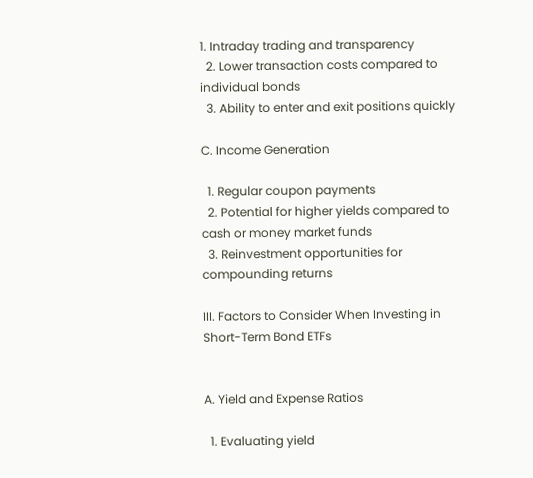1. Intraday trading and transparency
  2. Lower transaction costs compared to individual bonds
  3. Ability to enter and exit positions quickly

C. Income Generation

  1. Regular coupon payments
  2. Potential for higher yields compared to cash or money market funds
  3. Reinvestment opportunities for compounding returns

III. Factors to Consider When Investing in Short-Term Bond ETFs


A. Yield and Expense Ratios

  1. Evaluating yield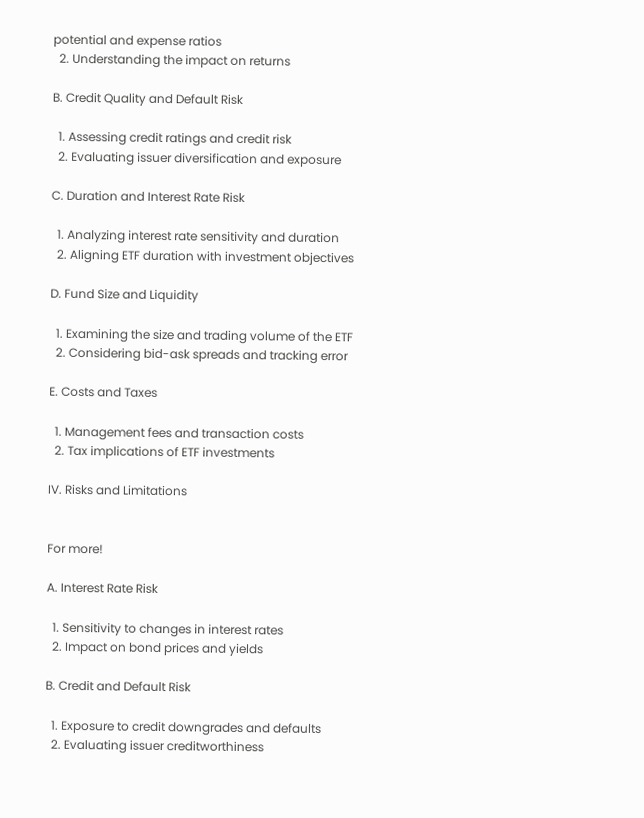potential and expense ratios
  2. Understanding the impact on returns

B. Credit Quality and Default Risk

  1. Assessing credit ratings and credit risk
  2. Evaluating issuer diversification and exposure

C. Duration and Interest Rate Risk

  1. Analyzing interest rate sensitivity and duration
  2. Aligning ETF duration with investment objectives

D. Fund Size and Liquidity

  1. Examining the size and trading volume of the ETF
  2. Considering bid-ask spreads and tracking error

E. Costs and Taxes

  1. Management fees and transaction costs
  2. Tax implications of ETF investments

IV. Risks and Limitations


For more!

A. Interest Rate Risk

  1. Sensitivity to changes in interest rates
  2. Impact on bond prices and yields

B. Credit and Default Risk

  1. Exposure to credit downgrades and defaults
  2. Evaluating issuer creditworthiness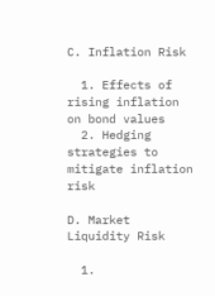C. Inflation Risk

  1. Effects of rising inflation on bond values
  2. Hedging strategies to mitigate inflation risk

D. Market Liquidity Risk

  1.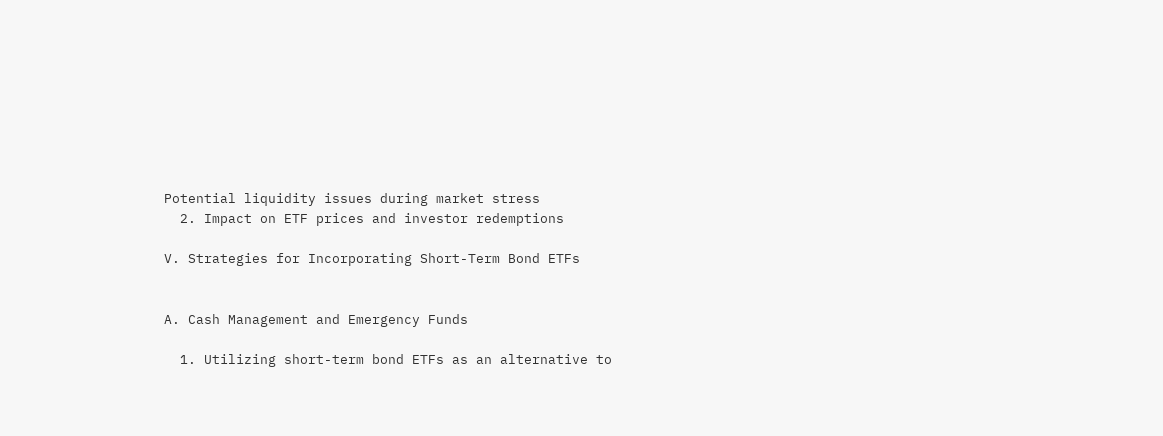Potential liquidity issues during market stress
  2. Impact on ETF prices and investor redemptions

V. Strategies for Incorporating Short-Term Bond ETFs


A. Cash Management and Emergency Funds

  1. Utilizing short-term bond ETFs as an alternative to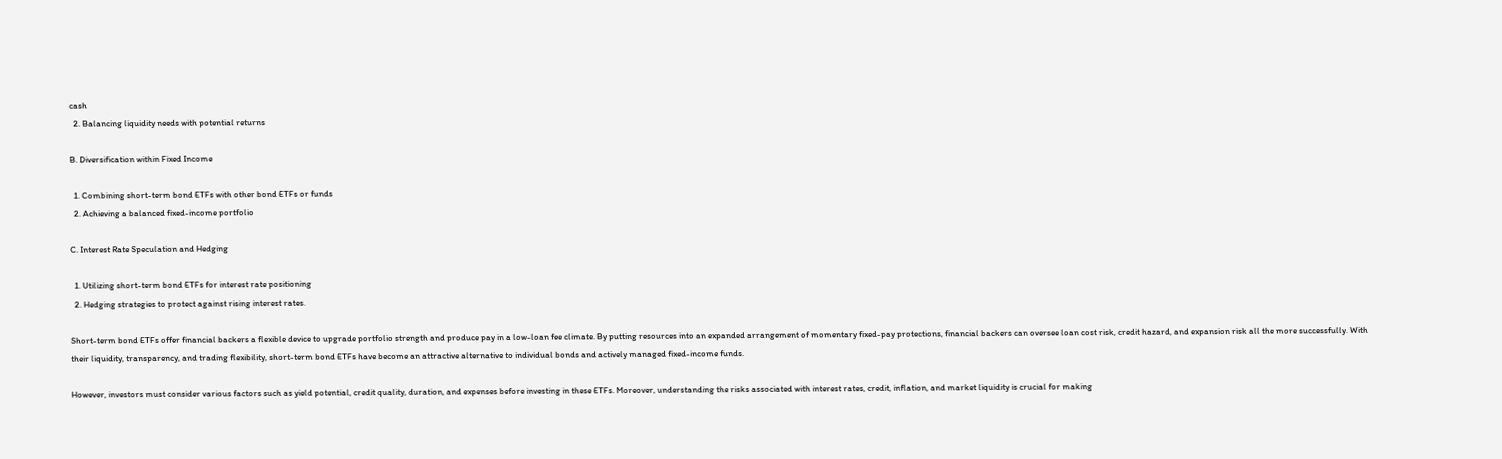cash
  2. Balancing liquidity needs with potential returns

B. Diversification within Fixed Income

  1. Combining short-term bond ETFs with other bond ETFs or funds
  2. Achieving a balanced fixed-income portfolio

C. Interest Rate Speculation and Hedging

  1. Utilizing short-term bond ETFs for interest rate positioning
  2. Hedging strategies to protect against rising interest rates.

Short-term bond ETFs offer financial backers a flexible device to upgrade portfolio strength and produce pay in a low-loan fee climate. By putting resources into an expanded arrangement of momentary fixed-pay protections, financial backers can oversee loan cost risk, credit hazard, and expansion risk all the more successfully. With their liquidity, transparency, and trading flexibility, short-term bond ETFs have become an attractive alternative to individual bonds and actively managed fixed-income funds.

However, investors must consider various factors such as yield potential, credit quality, duration, and expenses before investing in these ETFs. Moreover, understanding the risks associated with interest rates, credit, inflation, and market liquidity is crucial for making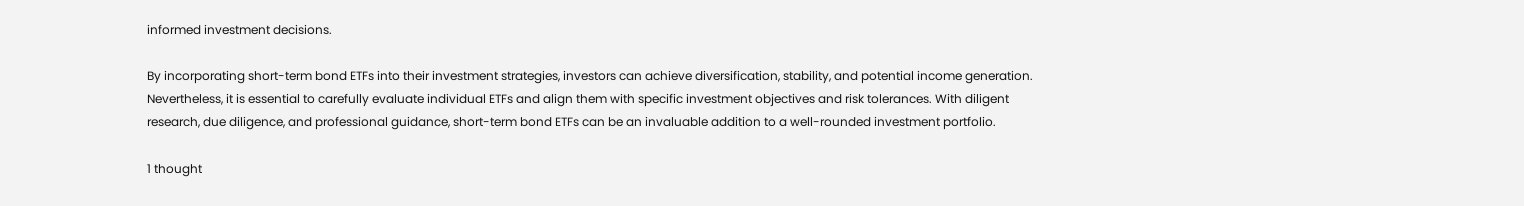informed investment decisions.

By incorporating short-term bond ETFs into their investment strategies, investors can achieve diversification, stability, and potential income generation. Nevertheless, it is essential to carefully evaluate individual ETFs and align them with specific investment objectives and risk tolerances. With diligent research, due diligence, and professional guidance, short-term bond ETFs can be an invaluable addition to a well-rounded investment portfolio.

1 thought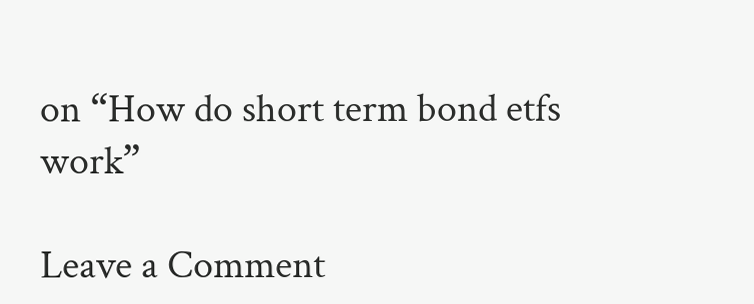on “How do short term bond etfs work”

Leave a Comment